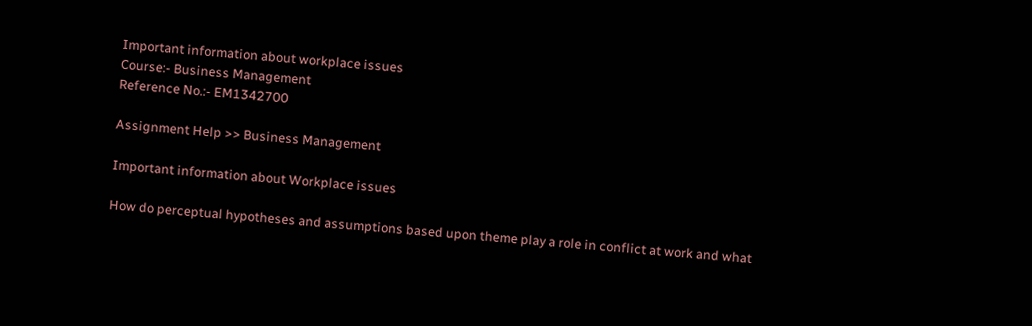Important information about workplace issues
Course:- Business Management
Reference No.:- EM1342700

Assignment Help >> Business Management

Important information about Workplace issues

How do perceptual hypotheses and assumptions based upon theme play a role in conflict at work and what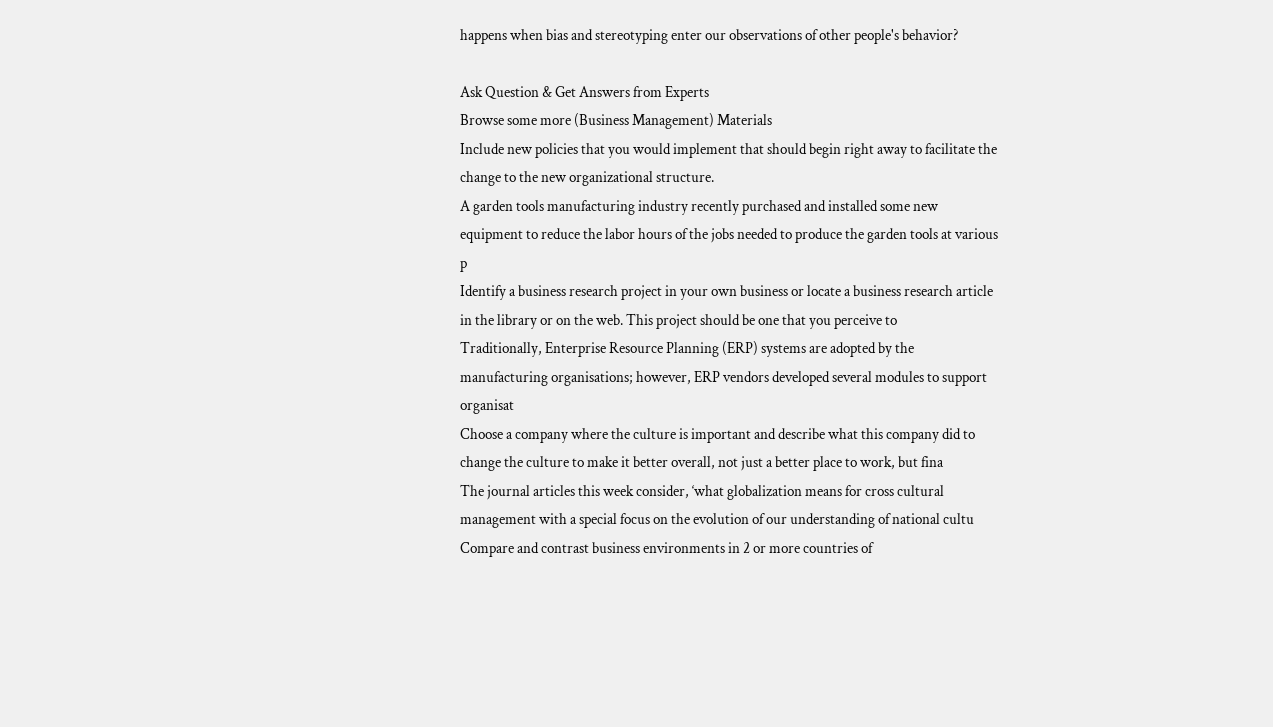happens when bias and stereotyping enter our observations of other people's behavior?

Ask Question & Get Answers from Experts
Browse some more (Business Management) Materials
Include new policies that you would implement that should begin right away to facilitate the change to the new organizational structure.
A garden tools manufacturing industry recently purchased and installed some new equipment to reduce the labor hours of the jobs needed to produce the garden tools at various p
Identify a business research project in your own business or locate a business research article in the library or on the web. This project should be one that you perceive to
Traditionally, Enterprise Resource Planning (ERP) systems are adopted by the manufacturing organisations; however, ERP vendors developed several modules to support organisat
Choose a company where the culture is important and describe what this company did to change the culture to make it better overall, not just a better place to work, but fina
The journal articles this week consider, ‘what globalization means for cross cultural management with a special focus on the evolution of our understanding of national cultu
Compare and contrast business environments in 2 or more countries of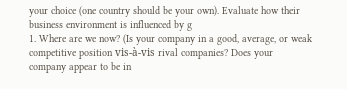your choice (one country should be your own). Evaluate how their business environment is influenced by g
1. Where are we now? (Is your company in a good, average, or weak competitive position vis-à-vis rival companies? Does your company appear to be in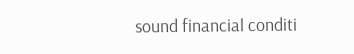sound financial conditi